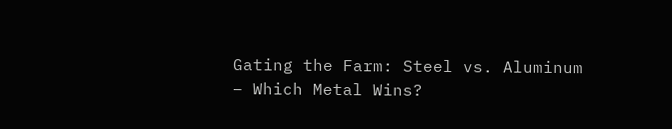Gating the Farm: Steel vs. Aluminum – Which Metal Wins?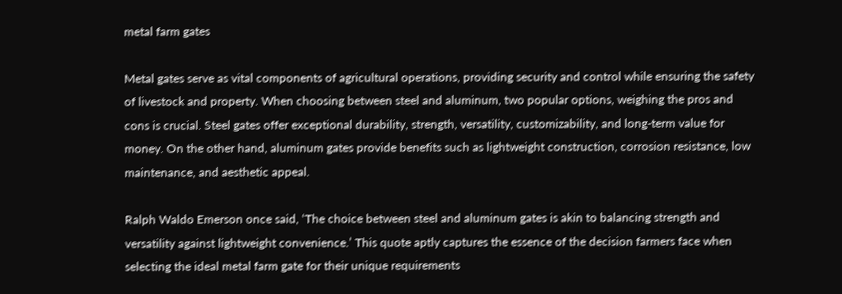metal farm gates

Metal gates serve as vital components of agricultural operations, providing security and control while ensuring the safety of livestock and property. When choosing between steel and aluminum, two popular options, weighing the pros and cons is crucial. Steel gates offer exceptional durability, strength, versatility, customizability, and long-term value for money. On the other hand, aluminum gates provide benefits such as lightweight construction, corrosion resistance, low maintenance, and aesthetic appeal.

Ralph Waldo Emerson once said, ‘The choice between steel and aluminum gates is akin to balancing strength and versatility against lightweight convenience.’ This quote aptly captures the essence of the decision farmers face when selecting the ideal metal farm gate for their unique requirements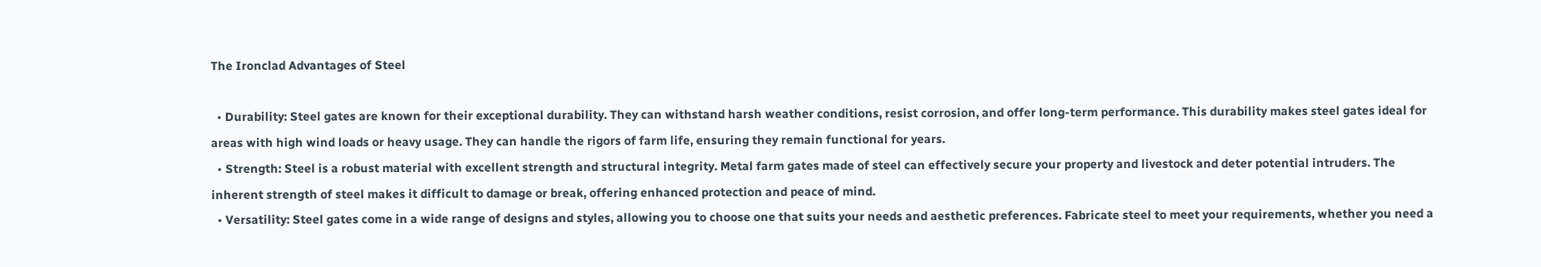The Ironclad Advantages of Steel

  • Durability: Steel gates are known for their exceptional durability. They can withstand harsh weather conditions, resist corrosion, and offer long-term performance. This durability makes steel gates ideal for areas with high wind loads or heavy usage. They can handle the rigors of farm life, ensuring they remain functional for years.
  • Strength: Steel is a robust material with excellent strength and structural integrity. Metal farm gates made of steel can effectively secure your property and livestock and deter potential intruders. The inherent strength of steel makes it difficult to damage or break, offering enhanced protection and peace of mind.
  • Versatility: Steel gates come in a wide range of designs and styles, allowing you to choose one that suits your needs and aesthetic preferences. Fabricate steel to meet your requirements, whether you need a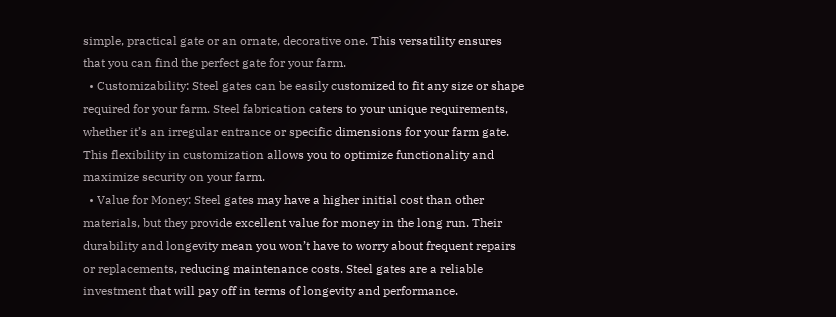simple, practical gate or an ornate, decorative one. This versatility ensures that you can find the perfect gate for your farm.
  • Customizability: Steel gates can be easily customized to fit any size or shape required for your farm. Steel fabrication caters to your unique requirements, whether it’s an irregular entrance or specific dimensions for your farm gate. This flexibility in customization allows you to optimize functionality and maximize security on your farm.
  • Value for Money: Steel gates may have a higher initial cost than other materials, but they provide excellent value for money in the long run. Their durability and longevity mean you won’t have to worry about frequent repairs or replacements, reducing maintenance costs. Steel gates are a reliable investment that will pay off in terms of longevity and performance.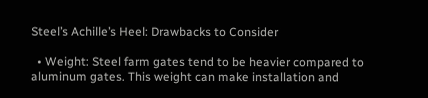Steel’s Achille’s Heel: Drawbacks to Consider

  • Weight: Steel farm gates tend to be heavier compared to aluminum gates. This weight can make installation and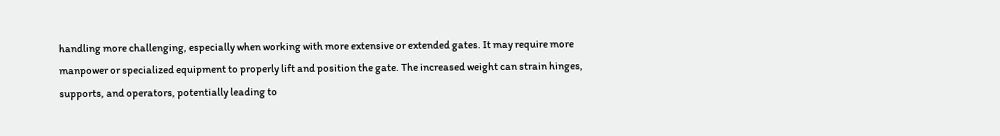handling more challenging, especially when working with more extensive or extended gates. It may require more manpower or specialized equipment to properly lift and position the gate. The increased weight can strain hinges, supports, and operators, potentially leading to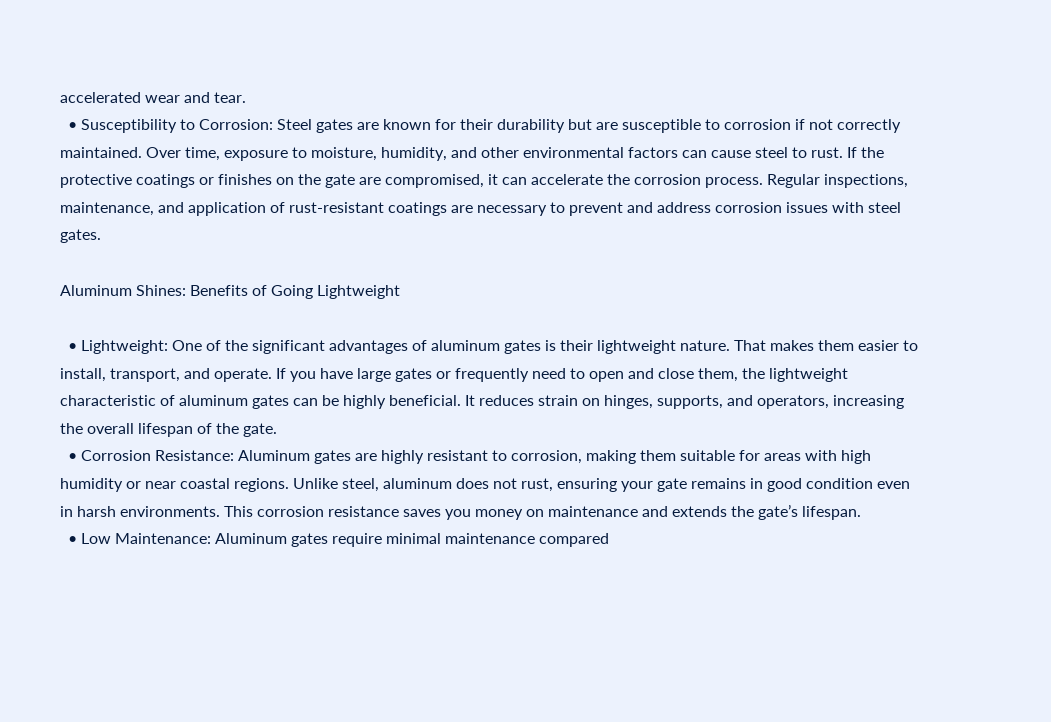accelerated wear and tear.
  • Susceptibility to Corrosion: Steel gates are known for their durability but are susceptible to corrosion if not correctly maintained. Over time, exposure to moisture, humidity, and other environmental factors can cause steel to rust. If the protective coatings or finishes on the gate are compromised, it can accelerate the corrosion process. Regular inspections, maintenance, and application of rust-resistant coatings are necessary to prevent and address corrosion issues with steel gates.

Aluminum Shines: Benefits of Going Lightweight

  • Lightweight: One of the significant advantages of aluminum gates is their lightweight nature. That makes them easier to install, transport, and operate. If you have large gates or frequently need to open and close them, the lightweight characteristic of aluminum gates can be highly beneficial. It reduces strain on hinges, supports, and operators, increasing the overall lifespan of the gate.
  • Corrosion Resistance: Aluminum gates are highly resistant to corrosion, making them suitable for areas with high humidity or near coastal regions. Unlike steel, aluminum does not rust, ensuring your gate remains in good condition even in harsh environments. This corrosion resistance saves you money on maintenance and extends the gate’s lifespan.
  • Low Maintenance: Aluminum gates require minimal maintenance compared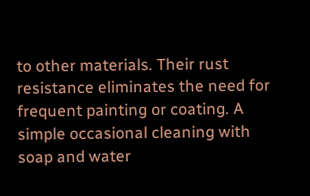to other materials. Their rust resistance eliminates the need for frequent painting or coating. A simple occasional cleaning with soap and water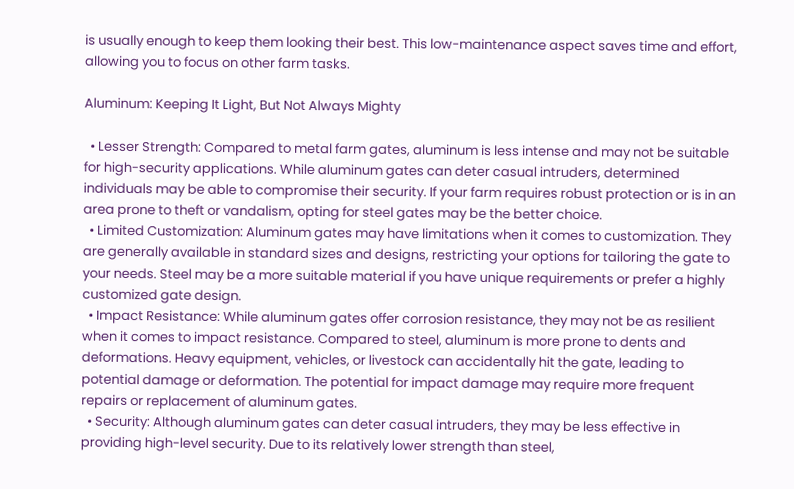is usually enough to keep them looking their best. This low-maintenance aspect saves time and effort, allowing you to focus on other farm tasks.

Aluminum: Keeping It Light, But Not Always Mighty

  • Lesser Strength: Compared to metal farm gates, aluminum is less intense and may not be suitable for high-security applications. While aluminum gates can deter casual intruders, determined individuals may be able to compromise their security. If your farm requires robust protection or is in an area prone to theft or vandalism, opting for steel gates may be the better choice.
  • Limited Customization: Aluminum gates may have limitations when it comes to customization. They are generally available in standard sizes and designs, restricting your options for tailoring the gate to your needs. Steel may be a more suitable material if you have unique requirements or prefer a highly customized gate design.
  • Impact Resistance: While aluminum gates offer corrosion resistance, they may not be as resilient when it comes to impact resistance. Compared to steel, aluminum is more prone to dents and deformations. Heavy equipment, vehicles, or livestock can accidentally hit the gate, leading to potential damage or deformation. The potential for impact damage may require more frequent repairs or replacement of aluminum gates.
  • Security: Although aluminum gates can deter casual intruders, they may be less effective in providing high-level security. Due to its relatively lower strength than steel,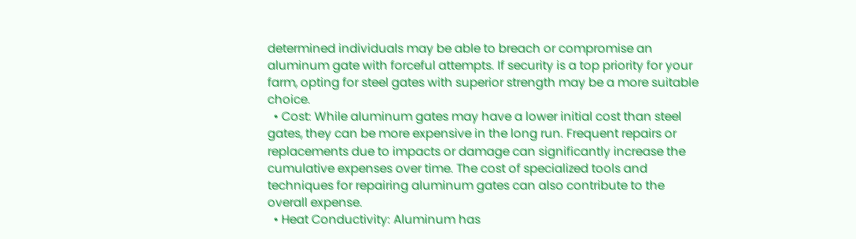determined individuals may be able to breach or compromise an aluminum gate with forceful attempts. If security is a top priority for your farm, opting for steel gates with superior strength may be a more suitable choice.
  • Cost: While aluminum gates may have a lower initial cost than steel gates, they can be more expensive in the long run. Frequent repairs or replacements due to impacts or damage can significantly increase the cumulative expenses over time. The cost of specialized tools and techniques for repairing aluminum gates can also contribute to the overall expense.
  • Heat Conductivity: Aluminum has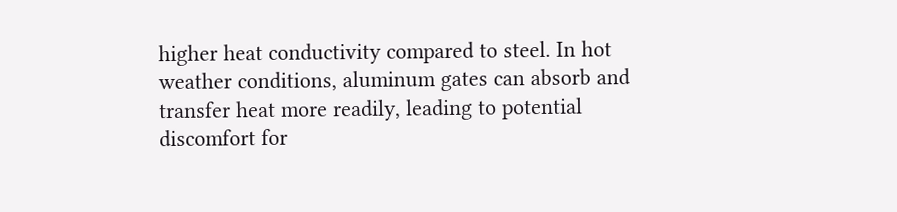higher heat conductivity compared to steel. In hot weather conditions, aluminum gates can absorb and transfer heat more readily, leading to potential discomfort for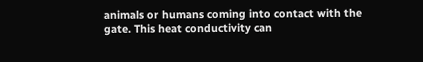animals or humans coming into contact with the gate. This heat conductivity can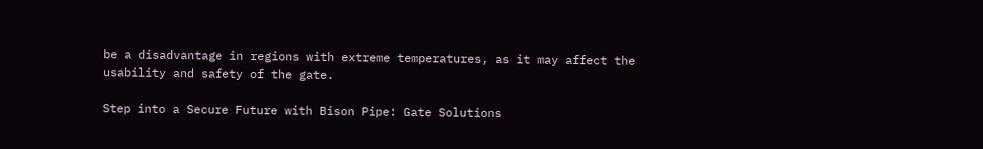be a disadvantage in regions with extreme temperatures, as it may affect the usability and safety of the gate.

Step into a Secure Future with Bison Pipe: Gate Solutions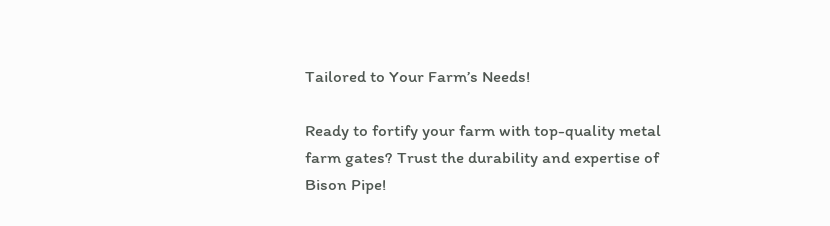Tailored to Your Farm’s Needs!

Ready to fortify your farm with top-quality metal farm gates? Trust the durability and expertise of Bison Pipe!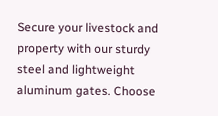Secure your livestock and property with our sturdy steel and lightweight aluminum gates. Choose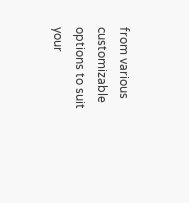from various customizable options to suit your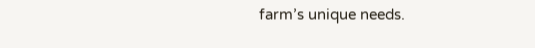farm’s unique needs.